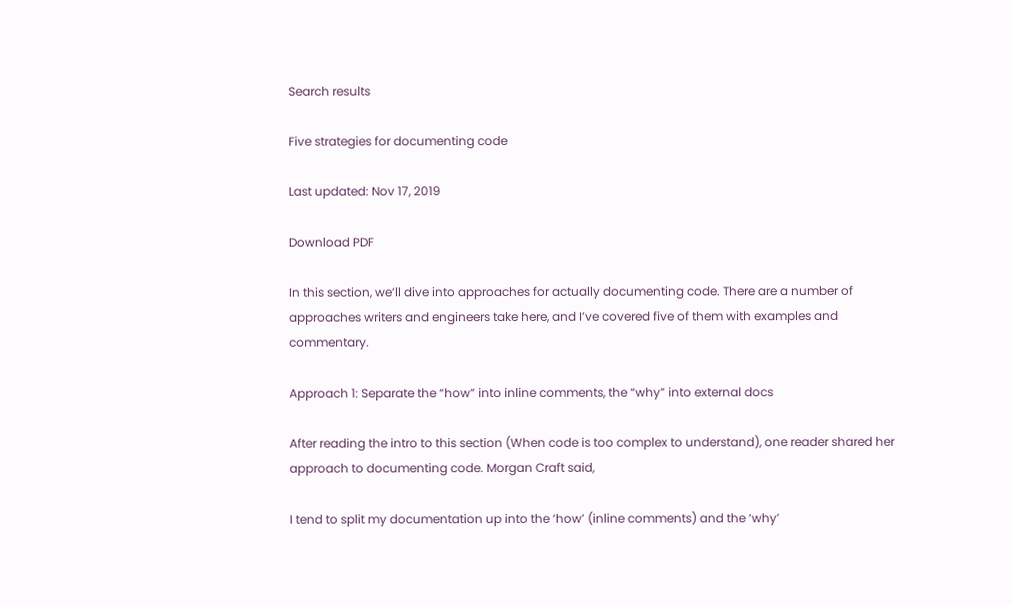Search results

Five strategies for documenting code

Last updated: Nov 17, 2019

Download PDF

In this section, we’ll dive into approaches for actually documenting code. There are a number of approaches writers and engineers take here, and I’ve covered five of them with examples and commentary.

Approach 1: Separate the “how” into inline comments, the “why” into external docs

After reading the intro to this section (When code is too complex to understand), one reader shared her approach to documenting code. Morgan Craft said,

I tend to split my documentation up into the ‘how’ (inline comments) and the ‘why’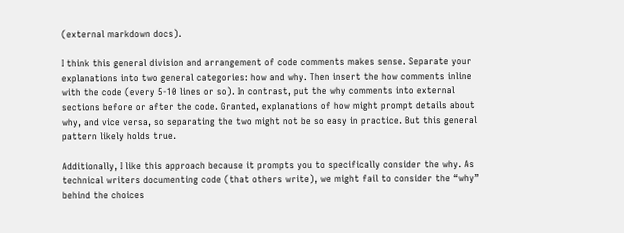(external markdown docs).

I think this general division and arrangement of code comments makes sense. Separate your explanations into two general categories: how and why. Then insert the how comments inline with the code (every 5-10 lines or so). In contrast, put the why comments into external sections before or after the code. Granted, explanations of how might prompt details about why, and vice versa, so separating the two might not be so easy in practice. But this general pattern likely holds true.

Additionally, I like this approach because it prompts you to specifically consider the why. As technical writers documenting code (that others write), we might fail to consider the “why” behind the choices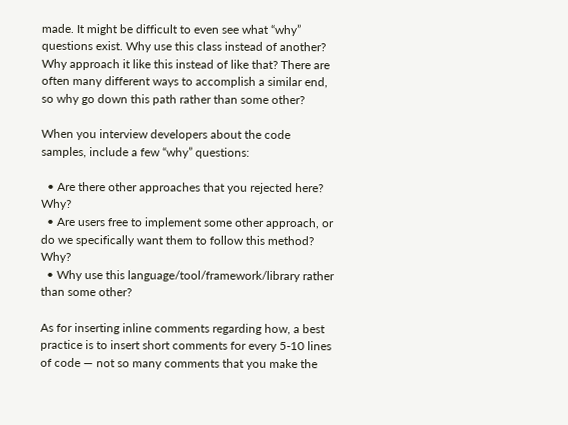made. It might be difficult to even see what “why” questions exist. Why use this class instead of another? Why approach it like this instead of like that? There are often many different ways to accomplish a similar end, so why go down this path rather than some other?

When you interview developers about the code samples, include a few “why” questions:

  • Are there other approaches that you rejected here? Why?
  • Are users free to implement some other approach, or do we specifically want them to follow this method? Why?
  • Why use this language/tool/framework/library rather than some other?

As for inserting inline comments regarding how, a best practice is to insert short comments for every 5-10 lines of code — not so many comments that you make the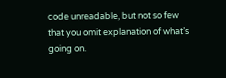code unreadable, but not so few that you omit explanation of what’s going on.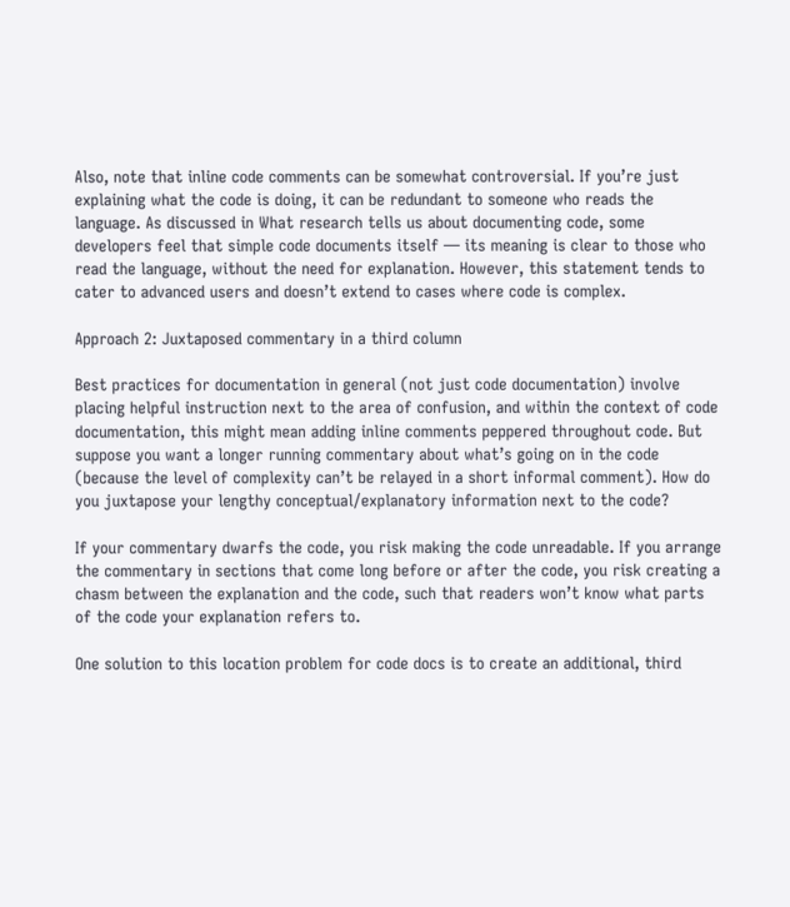Also, note that inline code comments can be somewhat controversial. If you’re just explaining what the code is doing, it can be redundant to someone who reads the language. As discussed in What research tells us about documenting code, some developers feel that simple code documents itself — its meaning is clear to those who read the language, without the need for explanation. However, this statement tends to cater to advanced users and doesn’t extend to cases where code is complex.

Approach 2: Juxtaposed commentary in a third column

Best practices for documentation in general (not just code documentation) involve placing helpful instruction next to the area of confusion, and within the context of code documentation, this might mean adding inline comments peppered throughout code. But suppose you want a longer running commentary about what’s going on in the code (because the level of complexity can’t be relayed in a short informal comment). How do you juxtapose your lengthy conceptual/explanatory information next to the code?

If your commentary dwarfs the code, you risk making the code unreadable. If you arrange the commentary in sections that come long before or after the code, you risk creating a chasm between the explanation and the code, such that readers won’t know what parts of the code your explanation refers to.

One solution to this location problem for code docs is to create an additional, third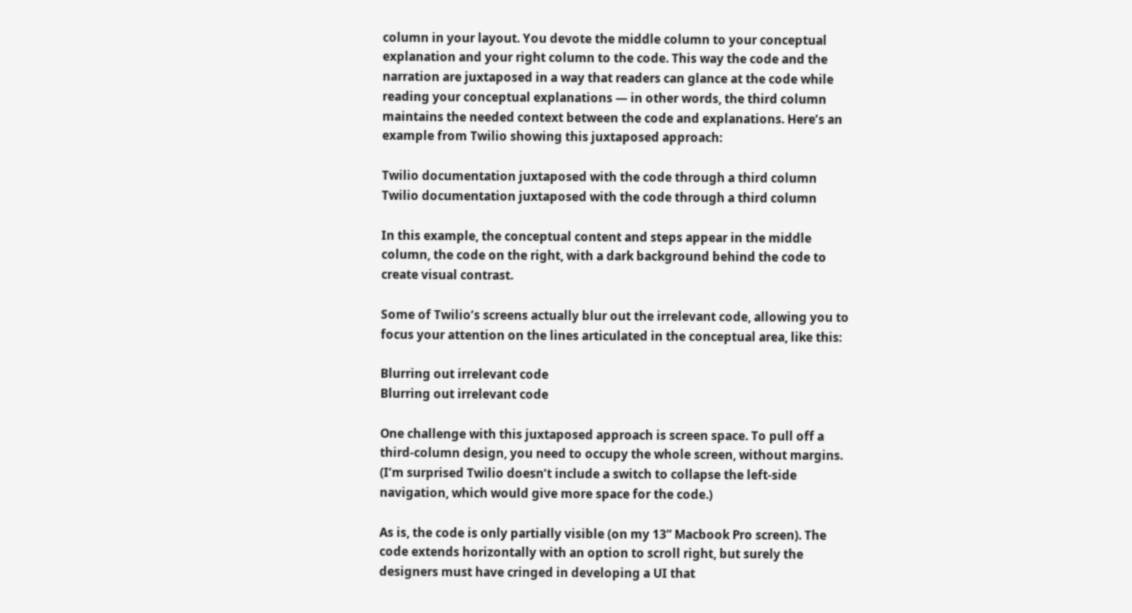column in your layout. You devote the middle column to your conceptual explanation and your right column to the code. This way the code and the narration are juxtaposed in a way that readers can glance at the code while reading your conceptual explanations — in other words, the third column maintains the needed context between the code and explanations. Here’s an example from Twilio showing this juxtaposed approach:

Twilio documentation juxtaposed with the code through a third column
Twilio documentation juxtaposed with the code through a third column

In this example, the conceptual content and steps appear in the middle column, the code on the right, with a dark background behind the code to create visual contrast.

Some of Twilio’s screens actually blur out the irrelevant code, allowing you to focus your attention on the lines articulated in the conceptual area, like this:

Blurring out irrelevant code
Blurring out irrelevant code

One challenge with this juxtaposed approach is screen space. To pull off a third-column design, you need to occupy the whole screen, without margins. (I’m surprised Twilio doesn’t include a switch to collapse the left-side navigation, which would give more space for the code.)

As is, the code is only partially visible (on my 13” Macbook Pro screen). The code extends horizontally with an option to scroll right, but surely the designers must have cringed in developing a UI that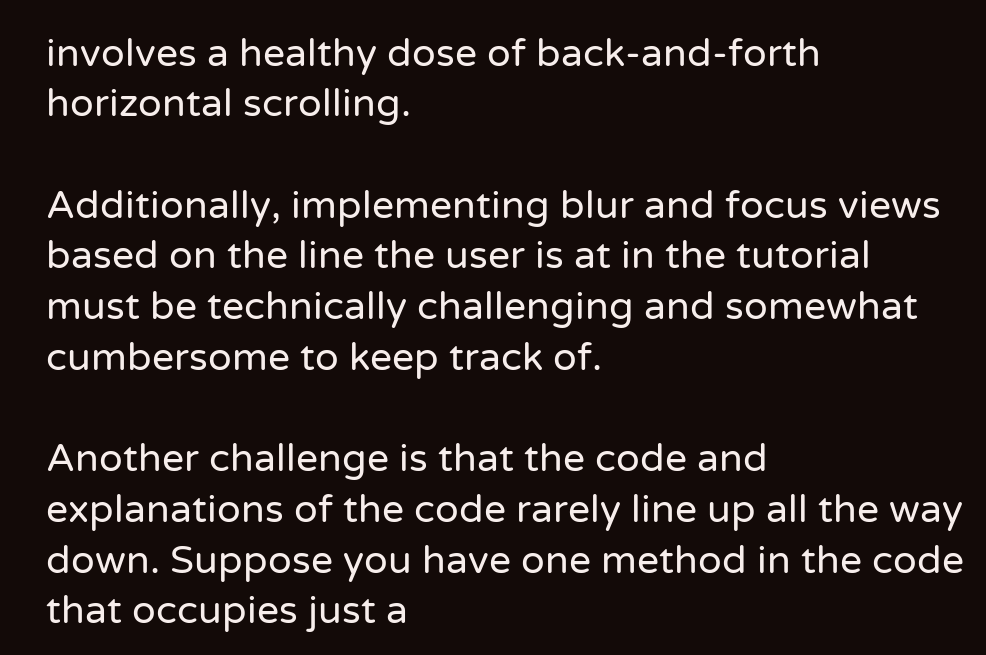involves a healthy dose of back-and-forth horizontal scrolling.

Additionally, implementing blur and focus views based on the line the user is at in the tutorial must be technically challenging and somewhat cumbersome to keep track of.

Another challenge is that the code and explanations of the code rarely line up all the way down. Suppose you have one method in the code that occupies just a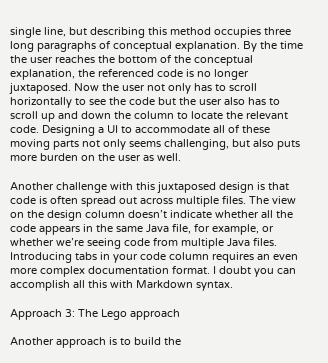single line, but describing this method occupies three long paragraphs of conceptual explanation. By the time the user reaches the bottom of the conceptual explanation, the referenced code is no longer juxtaposed. Now the user not only has to scroll horizontally to see the code but the user also has to scroll up and down the column to locate the relevant code. Designing a UI to accommodate all of these moving parts not only seems challenging, but also puts more burden on the user as well.

Another challenge with this juxtaposed design is that code is often spread out across multiple files. The view on the design column doesn’t indicate whether all the code appears in the same Java file, for example, or whether we’re seeing code from multiple Java files. Introducing tabs in your code column requires an even more complex documentation format. I doubt you can accomplish all this with Markdown syntax.

Approach 3: The Lego approach

Another approach is to build the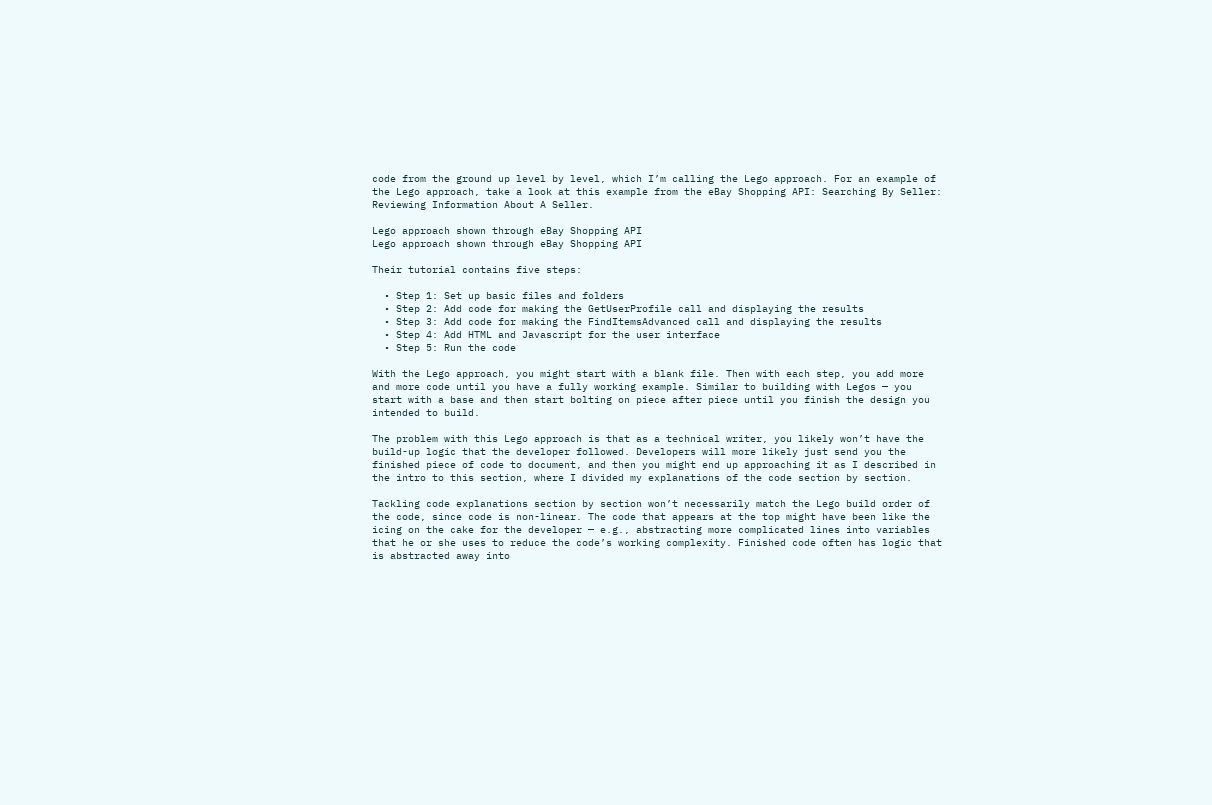code from the ground up level by level, which I’m calling the Lego approach. For an example of the Lego approach, take a look at this example from the eBay Shopping API: Searching By Seller: Reviewing Information About A Seller.

Lego approach shown through eBay Shopping API
Lego approach shown through eBay Shopping API

Their tutorial contains five steps:

  • Step 1: Set up basic files and folders
  • Step 2: Add code for making the GetUserProfile call and displaying the results
  • Step 3: Add code for making the FindItemsAdvanced call and displaying the results
  • Step 4: Add HTML and Javascript for the user interface
  • Step 5: Run the code

With the Lego approach, you might start with a blank file. Then with each step, you add more and more code until you have a fully working example. Similar to building with Legos — you start with a base and then start bolting on piece after piece until you finish the design you intended to build.

The problem with this Lego approach is that as a technical writer, you likely won’t have the build-up logic that the developer followed. Developers will more likely just send you the finished piece of code to document, and then you might end up approaching it as I described in the intro to this section, where I divided my explanations of the code section by section.

Tackling code explanations section by section won’t necessarily match the Lego build order of the code, since code is non-linear. The code that appears at the top might have been like the icing on the cake for the developer — e.g., abstracting more complicated lines into variables that he or she uses to reduce the code’s working complexity. Finished code often has logic that is abstracted away into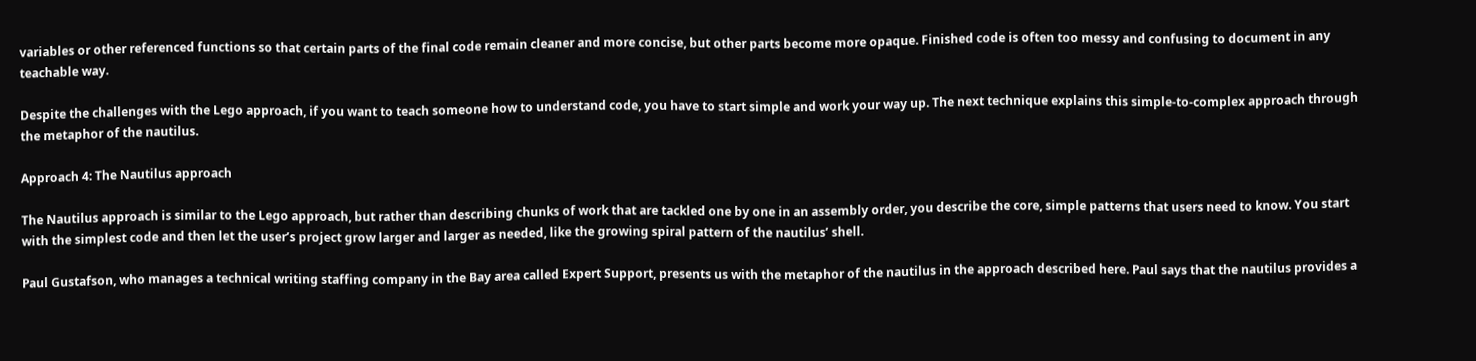variables or other referenced functions so that certain parts of the final code remain cleaner and more concise, but other parts become more opaque. Finished code is often too messy and confusing to document in any teachable way.

Despite the challenges with the Lego approach, if you want to teach someone how to understand code, you have to start simple and work your way up. The next technique explains this simple-to-complex approach through the metaphor of the nautilus.

Approach 4: The Nautilus approach

The Nautilus approach is similar to the Lego approach, but rather than describing chunks of work that are tackled one by one in an assembly order, you describe the core, simple patterns that users need to know. You start with the simplest code and then let the user’s project grow larger and larger as needed, like the growing spiral pattern of the nautilus’ shell.

Paul Gustafson, who manages a technical writing staffing company in the Bay area called Expert Support, presents us with the metaphor of the nautilus in the approach described here. Paul says that the nautilus provides a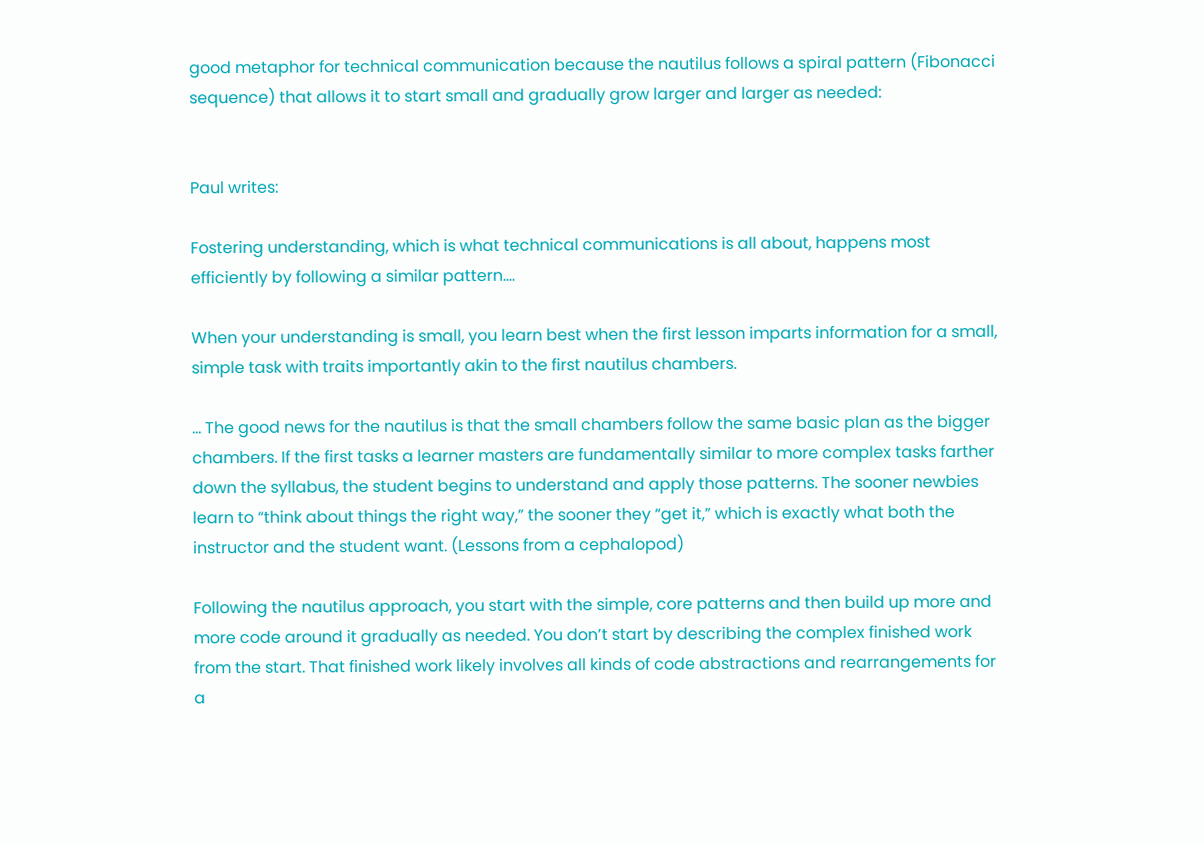good metaphor for technical communication because the nautilus follows a spiral pattern (Fibonacci sequence) that allows it to start small and gradually grow larger and larger as needed:


Paul writes:

Fostering understanding, which is what technical communications is all about, happens most efficiently by following a similar pattern….

When your understanding is small, you learn best when the first lesson imparts information for a small, simple task with traits importantly akin to the first nautilus chambers.

… The good news for the nautilus is that the small chambers follow the same basic plan as the bigger chambers. If the first tasks a learner masters are fundamentally similar to more complex tasks farther down the syllabus, the student begins to understand and apply those patterns. The sooner newbies learn to “think about things the right way,” the sooner they “get it,” which is exactly what both the instructor and the student want. (Lessons from a cephalopod)

Following the nautilus approach, you start with the simple, core patterns and then build up more and more code around it gradually as needed. You don’t start by describing the complex finished work from the start. That finished work likely involves all kinds of code abstractions and rearrangements for a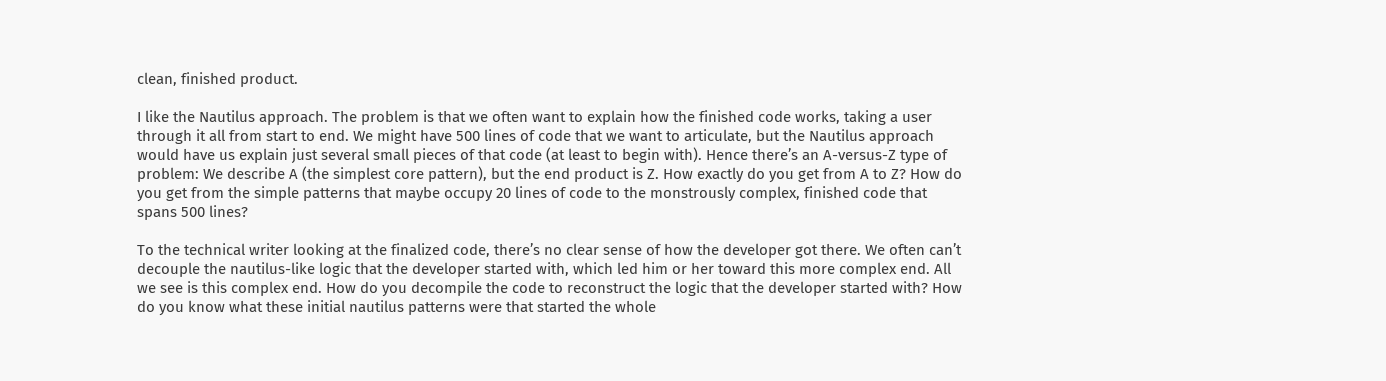clean, finished product.

I like the Nautilus approach. The problem is that we often want to explain how the finished code works, taking a user through it all from start to end. We might have 500 lines of code that we want to articulate, but the Nautilus approach would have us explain just several small pieces of that code (at least to begin with). Hence there’s an A-versus-Z type of problem: We describe A (the simplest core pattern), but the end product is Z. How exactly do you get from A to Z? How do you get from the simple patterns that maybe occupy 20 lines of code to the monstrously complex, finished code that spans 500 lines?

To the technical writer looking at the finalized code, there’s no clear sense of how the developer got there. We often can’t decouple the nautilus-like logic that the developer started with, which led him or her toward this more complex end. All we see is this complex end. How do you decompile the code to reconstruct the logic that the developer started with? How do you know what these initial nautilus patterns were that started the whole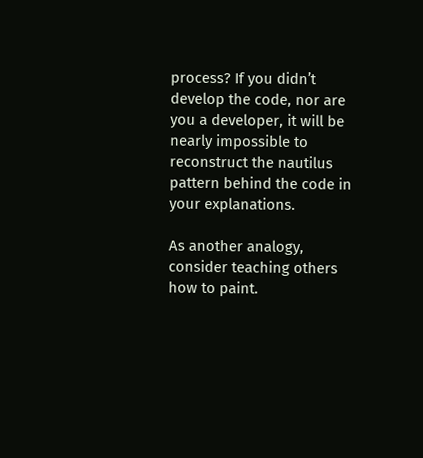process? If you didn’t develop the code, nor are you a developer, it will be nearly impossible to reconstruct the nautilus pattern behind the code in your explanations.

As another analogy, consider teaching others how to paint.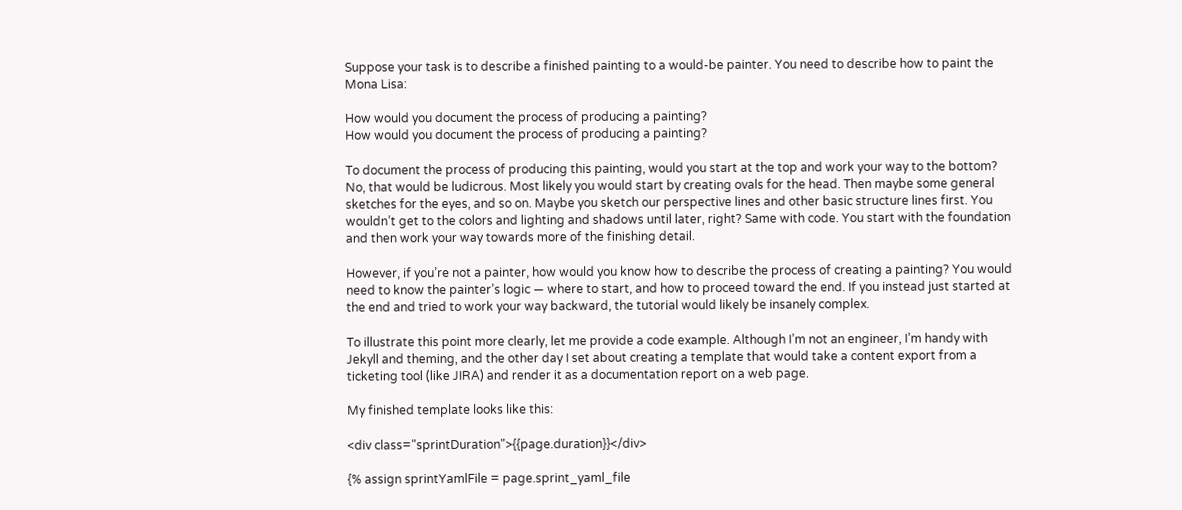Suppose your task is to describe a finished painting to a would-be painter. You need to describe how to paint the Mona Lisa:

How would you document the process of producing a painting?
How would you document the process of producing a painting?

To document the process of producing this painting, would you start at the top and work your way to the bottom? No, that would be ludicrous. Most likely you would start by creating ovals for the head. Then maybe some general sketches for the eyes, and so on. Maybe you sketch our perspective lines and other basic structure lines first. You wouldn’t get to the colors and lighting and shadows until later, right? Same with code. You start with the foundation and then work your way towards more of the finishing detail.

However, if you’re not a painter, how would you know how to describe the process of creating a painting? You would need to know the painter’s logic — where to start, and how to proceed toward the end. If you instead just started at the end and tried to work your way backward, the tutorial would likely be insanely complex.

To illustrate this point more clearly, let me provide a code example. Although I’m not an engineer, I’m handy with Jekyll and theming, and the other day I set about creating a template that would take a content export from a ticketing tool (like JIRA) and render it as a documentation report on a web page.

My finished template looks like this:

<div class="sprintDuration">{{page.duration}}</div>

{% assign sprintYamlFile = page.sprint_yaml_file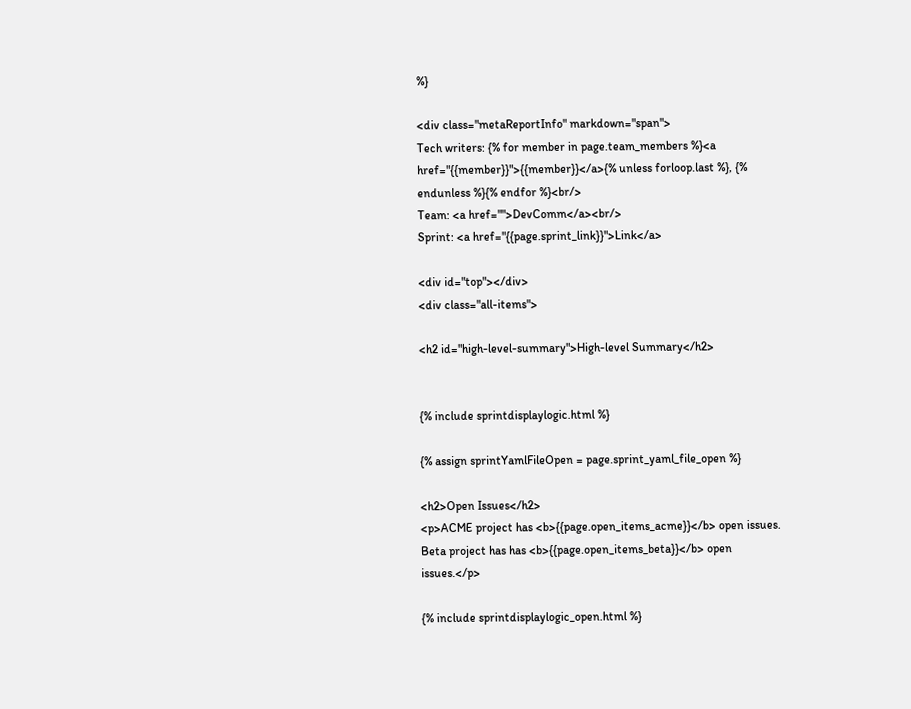%}

<div class="metaReportInfo" markdown="span">
Tech writers: {% for member in page.team_members %}<a href="{{member}}">{{member}}</a>{% unless forloop.last %}, {% endunless %}{% endfor %}<br/>
Team: <a href="">DevComm</a><br/>
Sprint: <a href="{{page.sprint_link}}">Link</a>

<div id="top"></div>
<div class="all-items">

<h2 id="high-level-summary">High-level Summary</h2>


{% include sprintdisplaylogic.html %}

{% assign sprintYamlFileOpen = page.sprint_yaml_file_open %}

<h2>Open Issues</h2>
<p>ACME project has <b>{{page.open_items_acme}}</b> open issues. Beta project has has <b>{{page.open_items_beta}}</b> open issues.</p>

{% include sprintdisplaylogic_open.html %}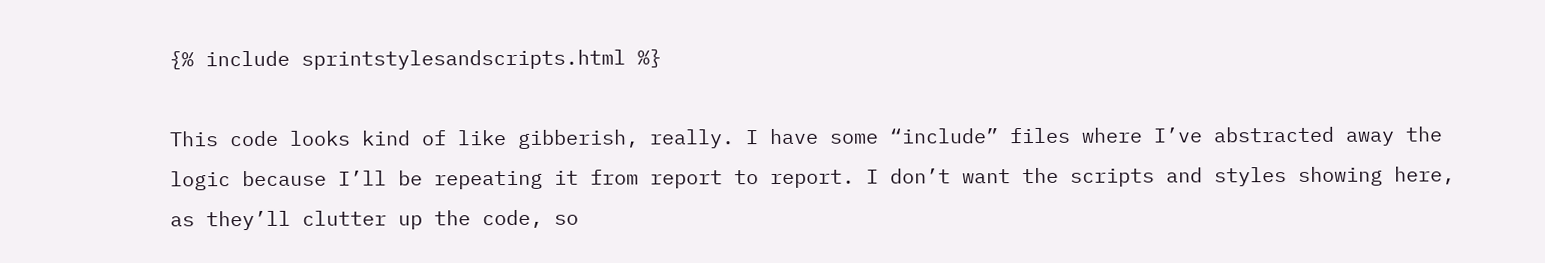{% include sprintstylesandscripts.html %}

This code looks kind of like gibberish, really. I have some “include” files where I’ve abstracted away the logic because I’ll be repeating it from report to report. I don’t want the scripts and styles showing here, as they’ll clutter up the code, so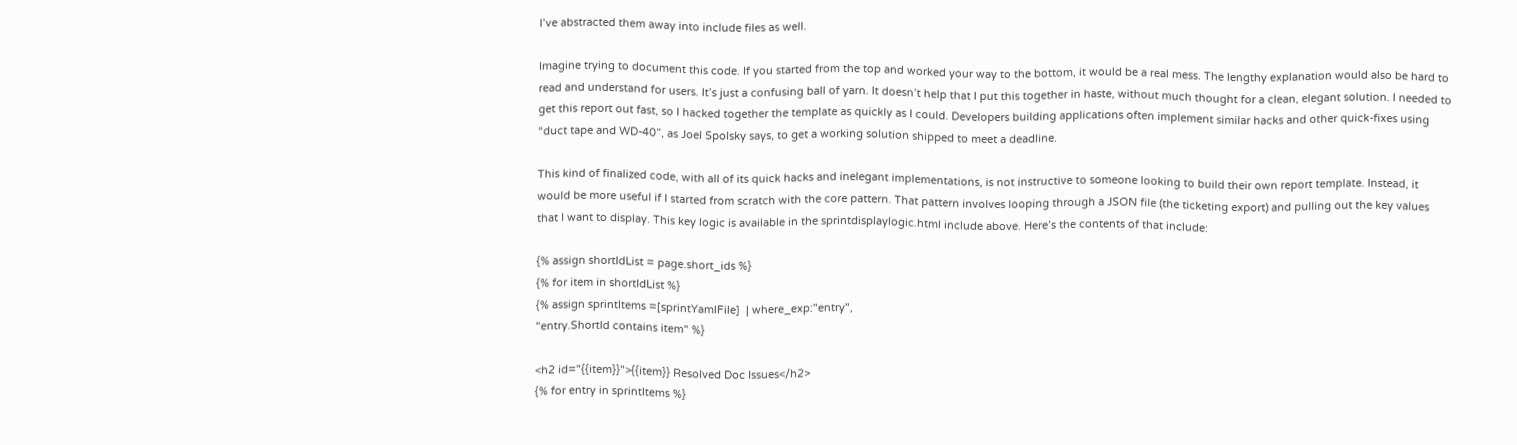I’ve abstracted them away into include files as well.

Imagine trying to document this code. If you started from the top and worked your way to the bottom, it would be a real mess. The lengthy explanation would also be hard to read and understand for users. It’s just a confusing ball of yarn. It doesn’t help that I put this together in haste, without much thought for a clean, elegant solution. I needed to get this report out fast, so I hacked together the template as quickly as I could. Developers building applications often implement similar hacks and other quick-fixes using “duct tape and WD-40”, as Joel Spolsky says, to get a working solution shipped to meet a deadline.

This kind of finalized code, with all of its quick hacks and inelegant implementations, is not instructive to someone looking to build their own report template. Instead, it would be more useful if I started from scratch with the core pattern. That pattern involves looping through a JSON file (the ticketing export) and pulling out the key values that I want to display. This key logic is available in the sprintdisplaylogic.html include above. Here’s the contents of that include:

{% assign shortIdList = page.short_ids %}
{% for item in shortIdList %}
{% assign sprintItems =[sprintYamlFile]  | where_exp:"entry",
"entry.ShortId contains item" %}

<h2 id="{{item}}">{{item}} Resolved Doc Issues</h2>
{% for entry in sprintItems %}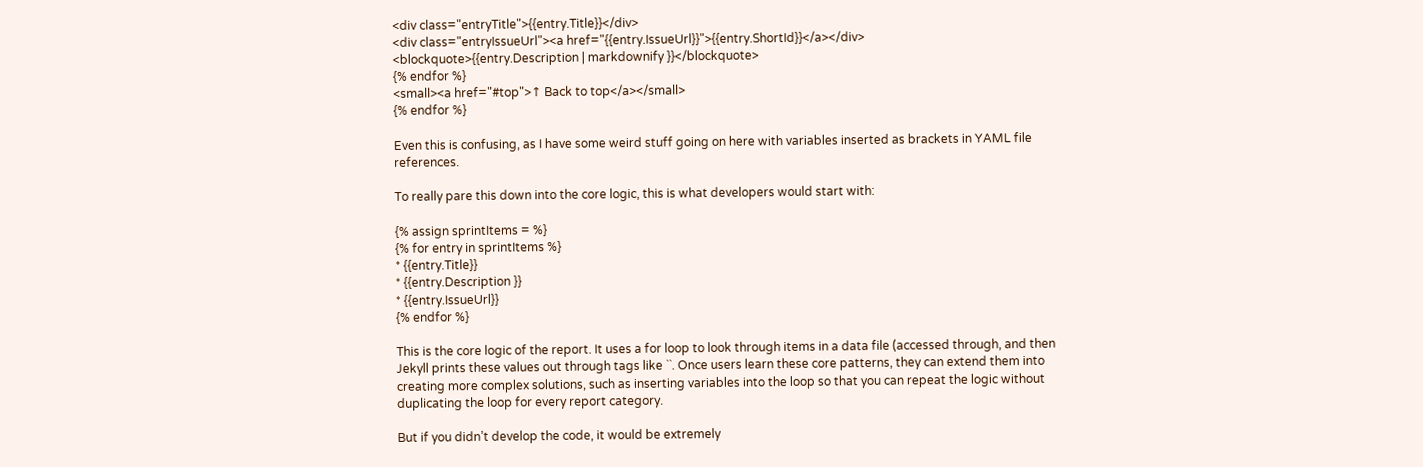<div class="entryTitle">{{entry.Title}}</div>
<div class="entryIssueUrl"><a href="{{entry.IssueUrl}}">{{entry.ShortId}}</a></div>
<blockquote>{{entry.Description | markdownify }}</blockquote>
{% endfor %}
<small><a href="#top">↑ Back to top</a></small>
{% endfor %}

Even this is confusing, as I have some weird stuff going on here with variables inserted as brackets in YAML file references.

To really pare this down into the core logic, this is what developers would start with:

{% assign sprintItems = %}
{% for entry in sprintItems %}
* {{entry.Title}}
* {{entry.Description }}
* {{entry.IssueUrl}}
{% endfor %}

This is the core logic of the report. It uses a for loop to look through items in a data file (accessed through, and then Jekyll prints these values out through tags like ``. Once users learn these core patterns, they can extend them into creating more complex solutions, such as inserting variables into the loop so that you can repeat the logic without duplicating the loop for every report category.

But if you didn’t develop the code, it would be extremely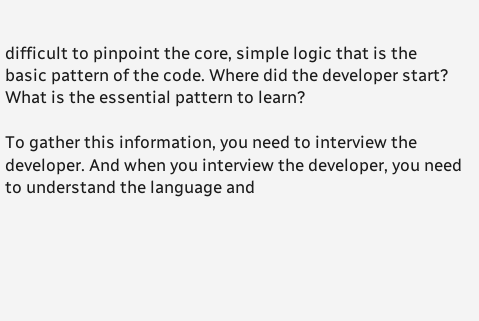difficult to pinpoint the core, simple logic that is the basic pattern of the code. Where did the developer start? What is the essential pattern to learn?

To gather this information, you need to interview the developer. And when you interview the developer, you need to understand the language and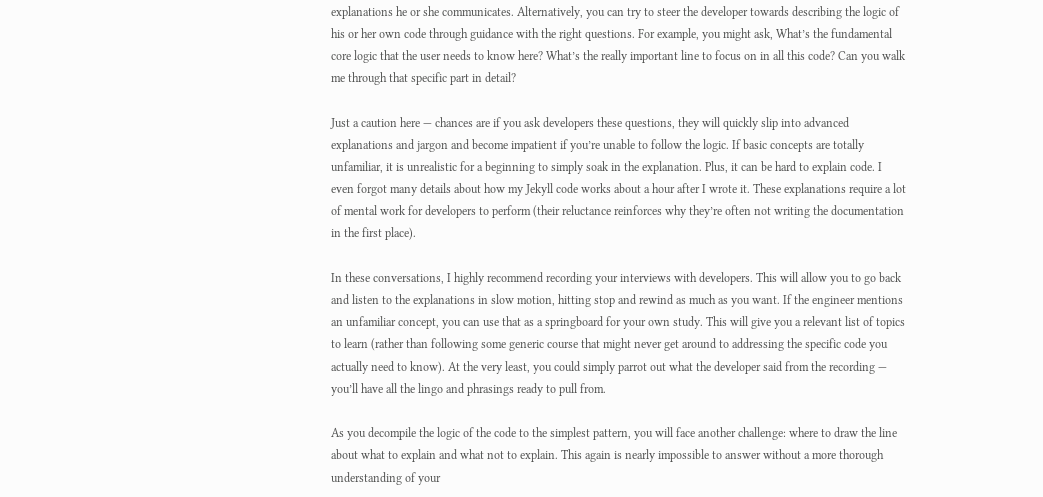explanations he or she communicates. Alternatively, you can try to steer the developer towards describing the logic of his or her own code through guidance with the right questions. For example, you might ask, What’s the fundamental core logic that the user needs to know here? What’s the really important line to focus on in all this code? Can you walk me through that specific part in detail?

Just a caution here — chances are if you ask developers these questions, they will quickly slip into advanced explanations and jargon and become impatient if you’re unable to follow the logic. If basic concepts are totally unfamiliar, it is unrealistic for a beginning to simply soak in the explanation. Plus, it can be hard to explain code. I even forgot many details about how my Jekyll code works about a hour after I wrote it. These explanations require a lot of mental work for developers to perform (their reluctance reinforces why they’re often not writing the documentation in the first place).

In these conversations, I highly recommend recording your interviews with developers. This will allow you to go back and listen to the explanations in slow motion, hitting stop and rewind as much as you want. If the engineer mentions an unfamiliar concept, you can use that as a springboard for your own study. This will give you a relevant list of topics to learn (rather than following some generic course that might never get around to addressing the specific code you actually need to know). At the very least, you could simply parrot out what the developer said from the recording — you’ll have all the lingo and phrasings ready to pull from.

As you decompile the logic of the code to the simplest pattern, you will face another challenge: where to draw the line about what to explain and what not to explain. This again is nearly impossible to answer without a more thorough understanding of your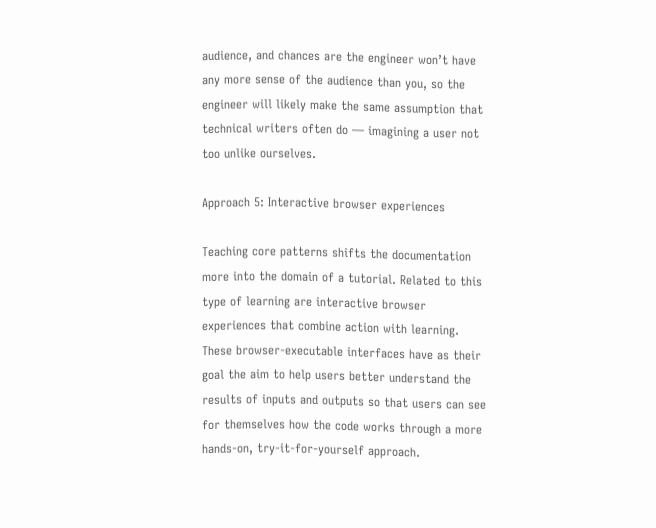audience, and chances are the engineer won’t have any more sense of the audience than you, so the engineer will likely make the same assumption that technical writers often do — imagining a user not too unlike ourselves.

Approach 5: Interactive browser experiences

Teaching core patterns shifts the documentation more into the domain of a tutorial. Related to this type of learning are interactive browser experiences that combine action with learning. These browser-executable interfaces have as their goal the aim to help users better understand the results of inputs and outputs so that users can see for themselves how the code works through a more hands-on, try-it-for-yourself approach.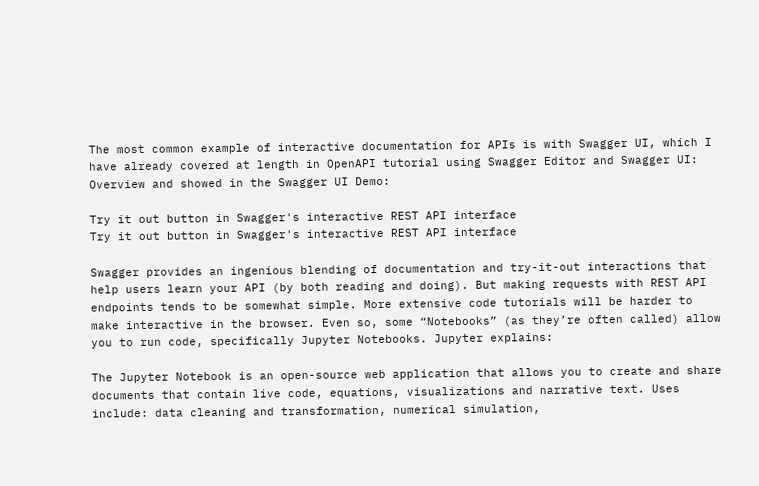The most common example of interactive documentation for APIs is with Swagger UI, which I have already covered at length in OpenAPI tutorial using Swagger Editor and Swagger UI: Overview and showed in the Swagger UI Demo:

Try it out button in Swagger's interactive REST API interface
Try it out button in Swagger's interactive REST API interface

Swagger provides an ingenious blending of documentation and try-it-out interactions that help users learn your API (by both reading and doing). But making requests with REST API endpoints tends to be somewhat simple. More extensive code tutorials will be harder to make interactive in the browser. Even so, some “Notebooks” (as they’re often called) allow you to run code, specifically Jupyter Notebooks. Jupyter explains:

The Jupyter Notebook is an open-source web application that allows you to create and share documents that contain live code, equations, visualizations and narrative text. Uses include: data cleaning and transformation, numerical simulation,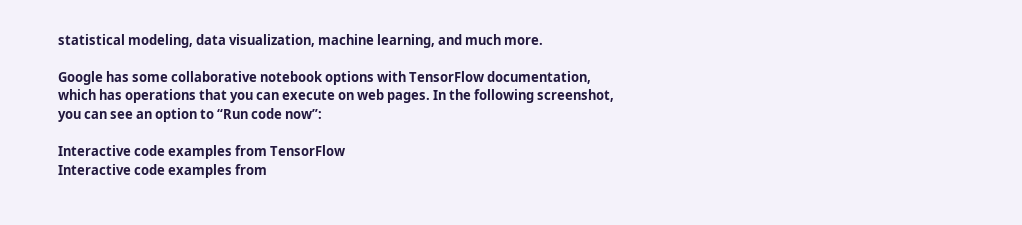statistical modeling, data visualization, machine learning, and much more.

Google has some collaborative notebook options with TensorFlow documentation, which has operations that you can execute on web pages. In the following screenshot, you can see an option to “Run code now”:

Interactive code examples from TensorFlow
Interactive code examples from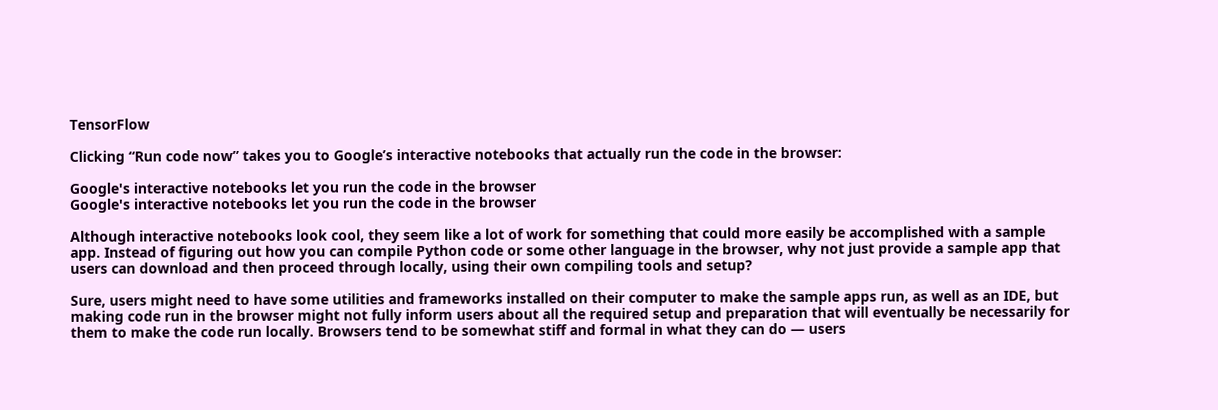TensorFlow

Clicking “Run code now” takes you to Google’s interactive notebooks that actually run the code in the browser:

Google's interactive notebooks let you run the code in the browser
Google's interactive notebooks let you run the code in the browser

Although interactive notebooks look cool, they seem like a lot of work for something that could more easily be accomplished with a sample app. Instead of figuring out how you can compile Python code or some other language in the browser, why not just provide a sample app that users can download and then proceed through locally, using their own compiling tools and setup?

Sure, users might need to have some utilities and frameworks installed on their computer to make the sample apps run, as well as an IDE, but making code run in the browser might not fully inform users about all the required setup and preparation that will eventually be necessarily for them to make the code run locally. Browsers tend to be somewhat stiff and formal in what they can do — users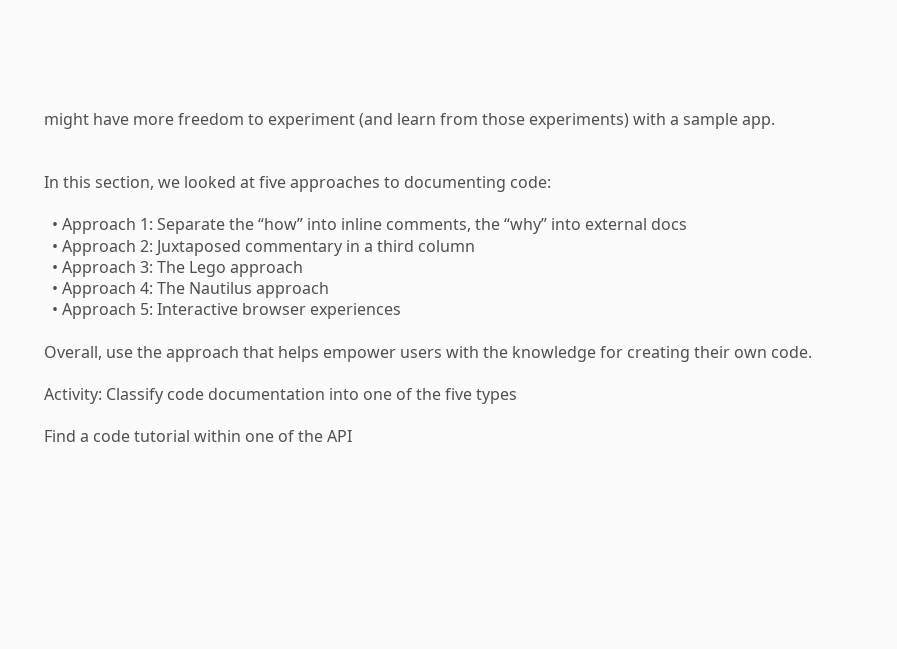might have more freedom to experiment (and learn from those experiments) with a sample app.


In this section, we looked at five approaches to documenting code:

  • Approach 1: Separate the “how” into inline comments, the “why” into external docs
  • Approach 2: Juxtaposed commentary in a third column
  • Approach 3: The Lego approach
  • Approach 4: The Nautilus approach
  • Approach 5: Interactive browser experiences

Overall, use the approach that helps empower users with the knowledge for creating their own code.

Activity: Classify code documentation into one of the five types

Find a code tutorial within one of the API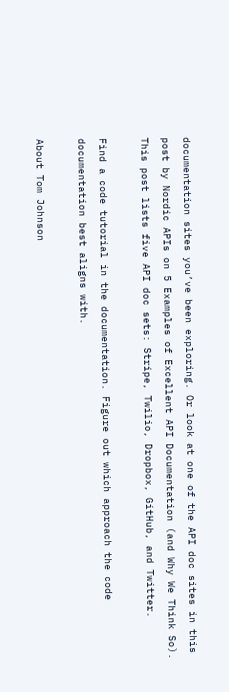documentation sites you’ve been exploring. Or look at one of the API doc sites in this post by Nordic APIs on 5 Examples of Excellent API Documentation (and Why We Think So). This post lists five API doc sets: Stripe, Twilio, Dropbox, GitHub, and Twitter.

Find a code tutorial in the documentation. Figure out which approach the code documentation best aligns with.

About Tom Johnson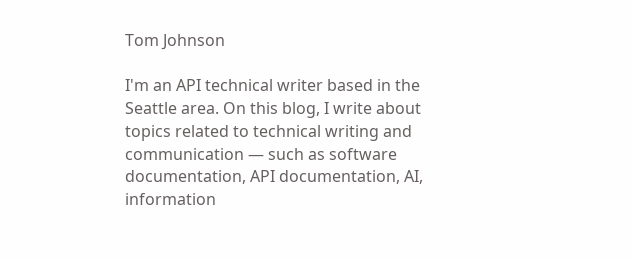Tom Johnson

I'm an API technical writer based in the Seattle area. On this blog, I write about topics related to technical writing and communication — such as software documentation, API documentation, AI, information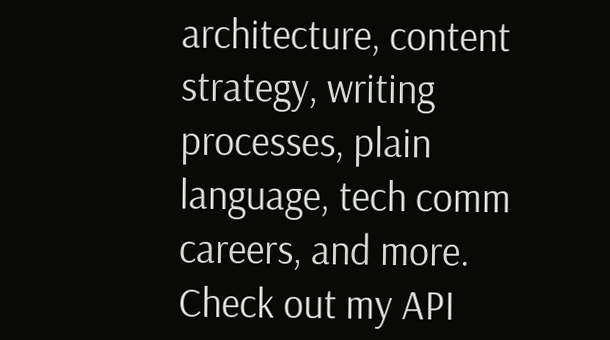architecture, content strategy, writing processes, plain language, tech comm careers, and more. Check out my API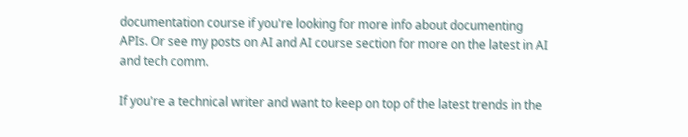documentation course if you're looking for more info about documenting APIs. Or see my posts on AI and AI course section for more on the latest in AI and tech comm.

If you're a technical writer and want to keep on top of the latest trends in the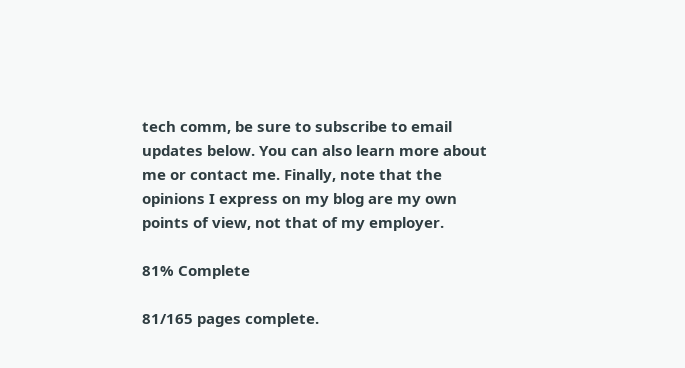tech comm, be sure to subscribe to email updates below. You can also learn more about me or contact me. Finally, note that the opinions I express on my blog are my own points of view, not that of my employer.

81% Complete

81/165 pages complete.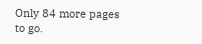Only 84 more pages to go.